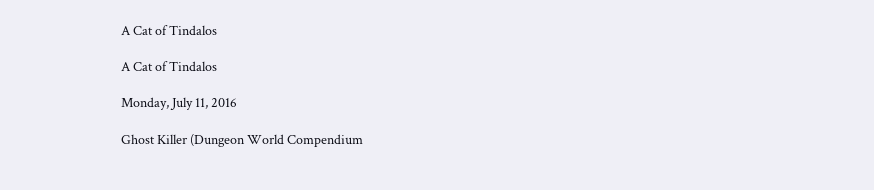A Cat of Tindalos

A Cat of Tindalos

Monday, July 11, 2016

Ghost Killer (Dungeon World Compendium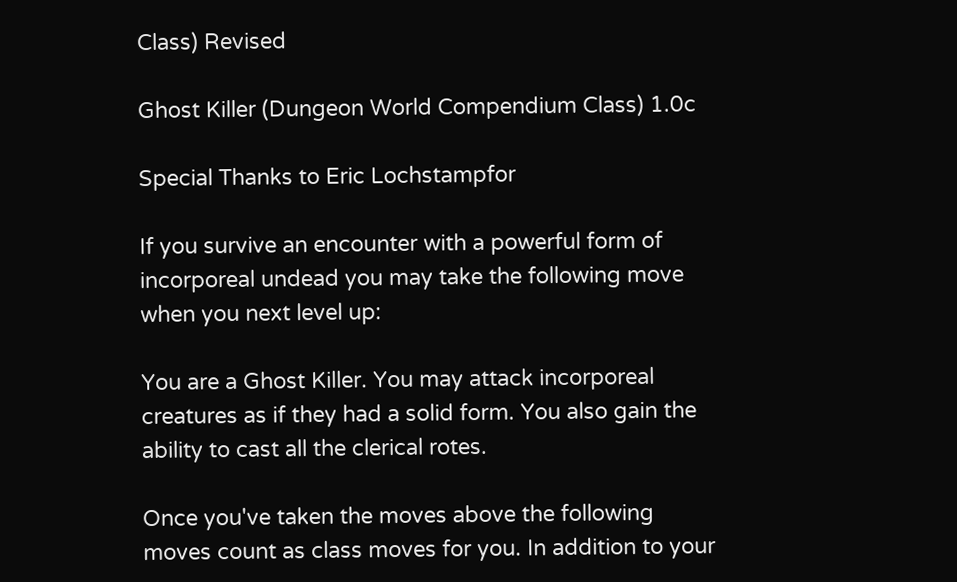Class) Revised

Ghost Killer (Dungeon World Compendium Class) 1.0c

Special Thanks to Eric Lochstampfor

If you survive an encounter with a powerful form of incorporeal undead you may take the following move when you next level up:

You are a Ghost Killer. You may attack incorporeal creatures as if they had a solid form. You also gain the ability to cast all the clerical rotes.

Once you've taken the moves above the following moves count as class moves for you. In addition to your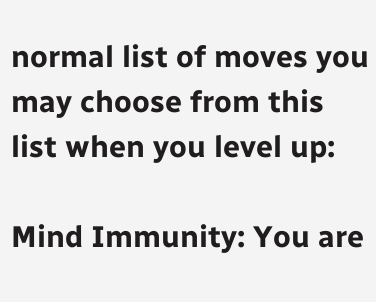normal list of moves you may choose from this list when you level up:

Mind Immunity: You are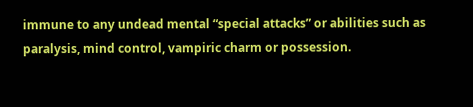immune to any undead mental “special attacks” or abilities such as paralysis, mind control, vampiric charm or possession.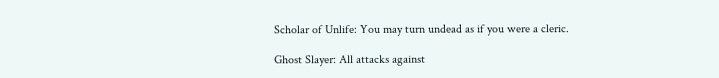Scholar of Unlife: You may turn undead as if you were a cleric.

Ghost Slayer: All attacks against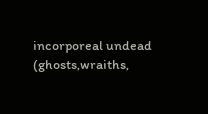incorporeal undead (ghosts,wraiths,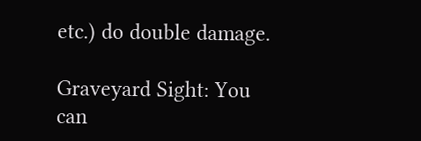etc.) do double damage.

Graveyard Sight: You can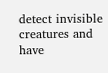detect invisible creatures and have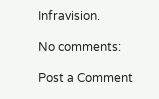Infravision.

No comments:

Post a Comment